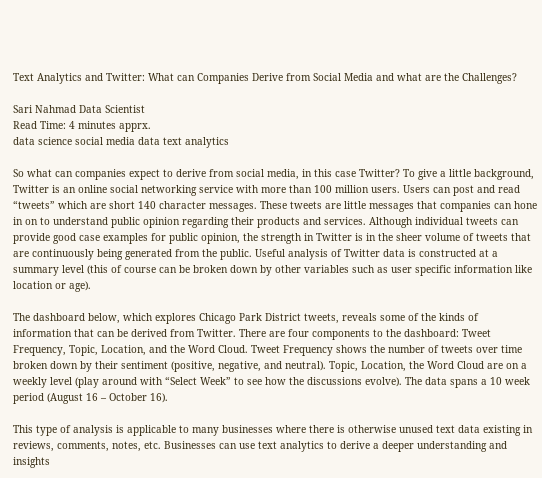Text Analytics and Twitter: What can Companies Derive from Social Media and what are the Challenges?

Sari Nahmad Data Scientist
Read Time: 4 minutes apprx.
data science social media data text analytics

So what can companies expect to derive from social media, in this case Twitter? To give a little background, Twitter is an online social networking service with more than 100 million users. Users can post and read “tweets” which are short 140 character messages. These tweets are little messages that companies can hone in on to understand public opinion regarding their products and services. Although individual tweets can provide good case examples for public opinion, the strength in Twitter is in the sheer volume of tweets that are continuously being generated from the public. Useful analysis of Twitter data is constructed at a summary level (this of course can be broken down by other variables such as user specific information like location or age).

The dashboard below, which explores Chicago Park District tweets, reveals some of the kinds of information that can be derived from Twitter. There are four components to the dashboard: Tweet Frequency, Topic, Location, and the Word Cloud. Tweet Frequency shows the number of tweets over time broken down by their sentiment (positive, negative, and neutral). Topic, Location, the Word Cloud are on a weekly level (play around with “Select Week” to see how the discussions evolve). The data spans a 10 week period (August 16 – October 16).

This type of analysis is applicable to many businesses where there is otherwise unused text data existing in reviews, comments, notes, etc. Businesses can use text analytics to derive a deeper understanding and insights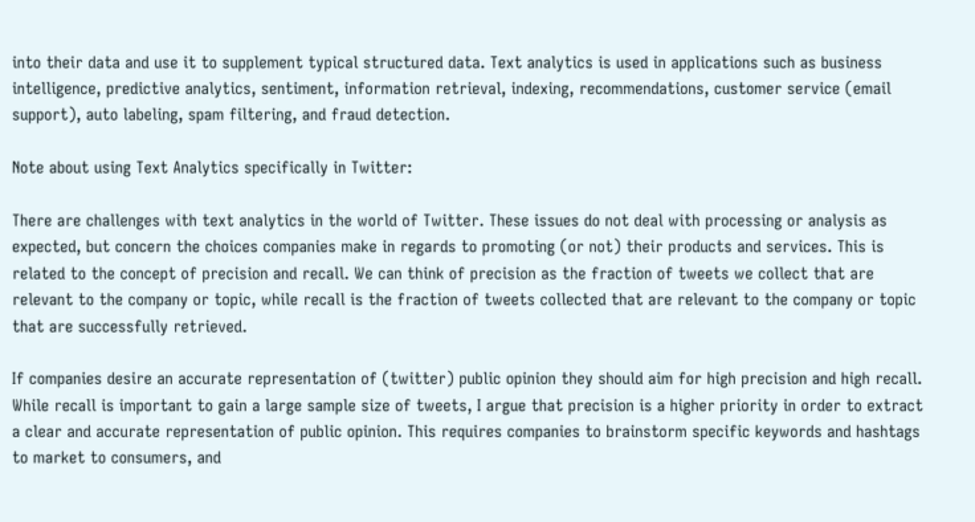into their data and use it to supplement typical structured data. Text analytics is used in applications such as business intelligence, predictive analytics, sentiment, information retrieval, indexing, recommendations, customer service (email support), auto labeling, spam filtering, and fraud detection.

Note about using Text Analytics specifically in Twitter:

There are challenges with text analytics in the world of Twitter. These issues do not deal with processing or analysis as expected, but concern the choices companies make in regards to promoting (or not) their products and services. This is related to the concept of precision and recall. We can think of precision as the fraction of tweets we collect that are relevant to the company or topic, while recall is the fraction of tweets collected that are relevant to the company or topic that are successfully retrieved.

If companies desire an accurate representation of (twitter) public opinion they should aim for high precision and high recall. While recall is important to gain a large sample size of tweets, I argue that precision is a higher priority in order to extract a clear and accurate representation of public opinion. This requires companies to brainstorm specific keywords and hashtags to market to consumers, and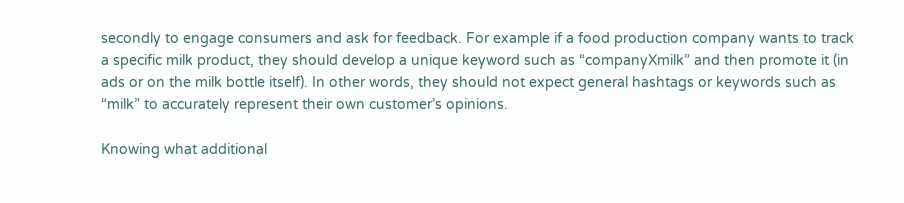secondly to engage consumers and ask for feedback. For example if a food production company wants to track a specific milk product, they should develop a unique keyword such as “companyXmilk” and then promote it (in ads or on the milk bottle itself). In other words, they should not expect general hashtags or keywords such as “milk” to accurately represent their own customer’s opinions.

Knowing what additional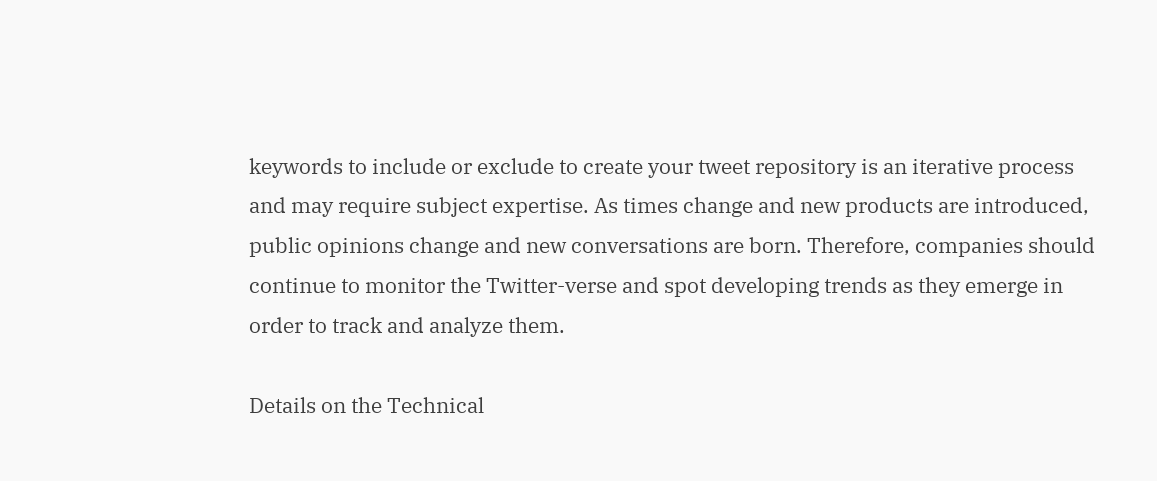keywords to include or exclude to create your tweet repository is an iterative process and may require subject expertise. As times change and new products are introduced, public opinions change and new conversations are born. Therefore, companies should continue to monitor the Twitter-verse and spot developing trends as they emerge in order to track and analyze them.

Details on the Technical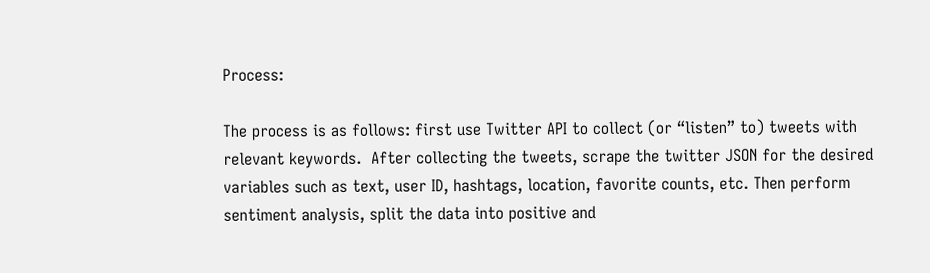Process:

The process is as follows: first use Twitter API to collect (or “listen” to) tweets with relevant keywords.  After collecting the tweets, scrape the twitter JSON for the desired variables such as text, user ID, hashtags, location, favorite counts, etc. Then perform sentiment analysis, split the data into positive and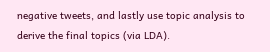negative tweets, and lastly use topic analysis to derive the final topics (via LDA).